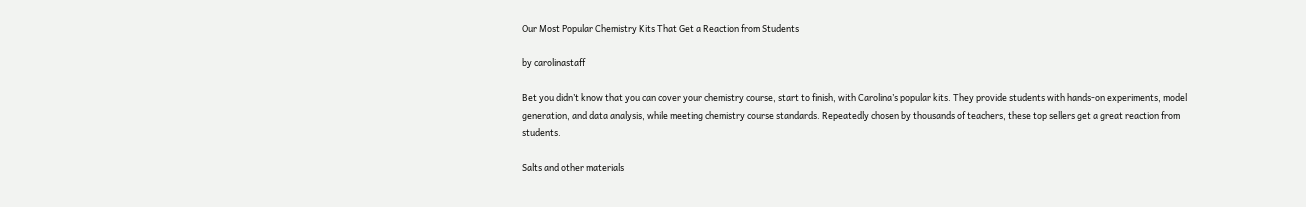Our Most Popular Chemistry Kits That Get a Reaction from Students

by carolinastaff

Bet you didn’t know that you can cover your chemistry course, start to finish, with Carolina’s popular kits. They provide students with hands-on experiments, model generation, and data analysis, while meeting chemistry course standards. Repeatedly chosen by thousands of teachers, these top sellers get a great reaction from students.

Salts and other materials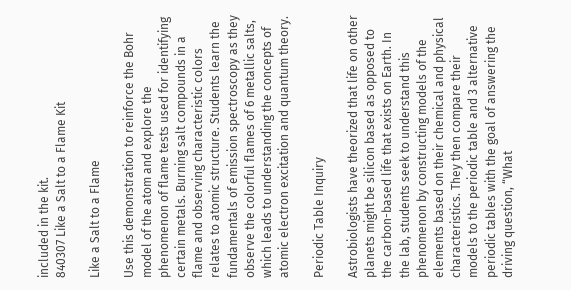included in the kit.
840307 Like a Salt to a Flame Kit

Like a Salt to a Flame

Use this demonstration to reinforce the Bohr model of the atom and explore the phenomenon of flame tests used for identifying certain metals. Burning salt compounds in a flame and observing characteristic colors relates to atomic structure. Students learn the fundamentals of emission spectroscopy as they observe the colorful flames of 6 metallic salts, which leads to understanding the concepts of atomic electron excitation and quantum theory.

Periodic Table Inquiry

Astrobiologists have theorized that life on other planets might be silicon based as opposed to the carbon-based life that exists on Earth. In the lab, students seek to understand this phenomenon by constructing models of the elements based on their chemical and physical characteristics. They then compare their models to the periodic table and 3 alternative periodic tables with the goal of answering the driving question, “What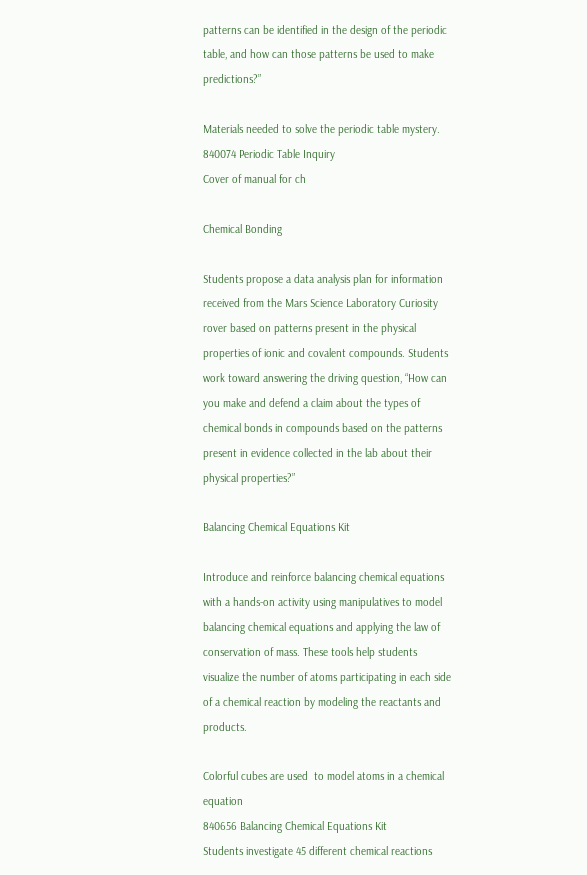patterns can be identified in the design of the periodic table, and how can those patterns be used to make predictions?”

Materials needed to solve the periodic table mystery.
840074 Periodic Table Inquiry
Cover of manual for ch

Chemical Bonding

Students propose a data analysis plan for information received from the Mars Science Laboratory Curiosity rover based on patterns present in the physical properties of ionic and covalent compounds. Students work toward answering the driving question, “How can you make and defend a claim about the types of chemical bonds in compounds based on the patterns present in evidence collected in the lab about their physical properties?”

Balancing Chemical Equations Kit

Introduce and reinforce balancing chemical equations with a hands-on activity using manipulatives to model balancing chemical equations and applying the law of conservation of mass. These tools help students visualize the number of atoms participating in each side of a chemical reaction by modeling the reactants and products.

Colorful cubes are used  to model atoms in a chemical equation
840656 Balancing Chemical Equations Kit
Students investigate 45 different chemical reactions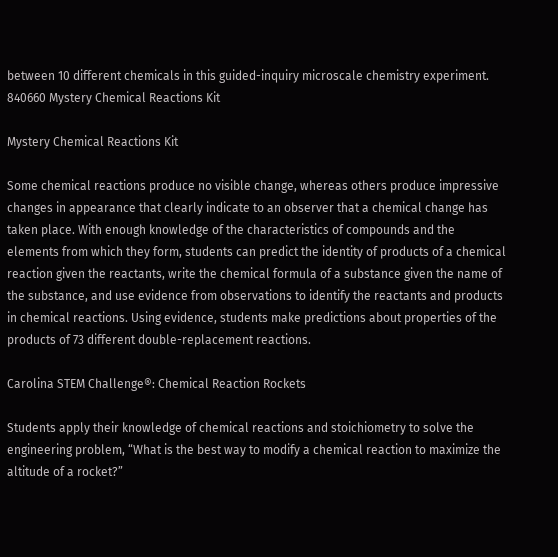between 10 different chemicals in this guided-inquiry microscale chemistry experiment.
840660 Mystery Chemical Reactions Kit

Mystery Chemical Reactions Kit

Some chemical reactions produce no visible change, whereas others produce impressive changes in appearance that clearly indicate to an observer that a chemical change has taken place. With enough knowledge of the characteristics of compounds and the elements from which they form, students can predict the identity of products of a chemical reaction given the reactants, write the chemical formula of a substance given the name of the substance, and use evidence from observations to identify the reactants and products in chemical reactions. Using evidence, students make predictions about properties of the products of 73 different double-replacement reactions.

Carolina STEM Challenge®: Chemical Reaction Rockets

Students apply their knowledge of chemical reactions and stoichiometry to solve the engineering problem, “What is the best way to modify a chemical reaction to maximize the altitude of a rocket?”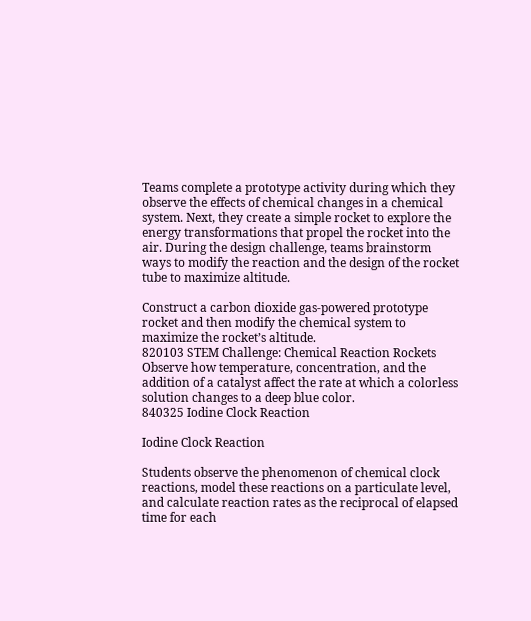Teams complete a prototype activity during which they observe the effects of chemical changes in a chemical system. Next, they create a simple rocket to explore the energy transformations that propel the rocket into the air. During the design challenge, teams brainstorm ways to modify the reaction and the design of the rocket tube to maximize altitude.

Construct a carbon dioxide gas-powered prototype rocket and then modify the chemical system to maximize the rocket’s altitude.
820103 STEM Challenge: Chemical Reaction Rockets
Observe how temperature, concentration, and the addition of a catalyst affect the rate at which a colorless solution changes to a deep blue color.
840325 Iodine Clock Reaction

Iodine Clock Reaction

Students observe the phenomenon of chemical clock reactions, model these reactions on a particulate level, and calculate reaction rates as the reciprocal of elapsed time for each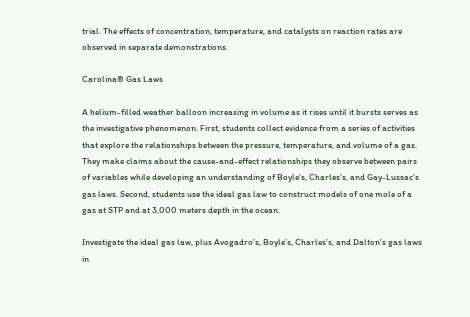trial. The effects of concentration, temperature, and catalysts on reaction rates are observed in separate demonstrations.

Carolina® Gas Laws

A helium-filled weather balloon increasing in volume as it rises until it bursts serves as the investigative phenomenon. First, students collect evidence from a series of activities that explore the relationships between the pressure, temperature, and volume of a gas. They make claims about the cause-and-effect relationships they observe between pairs of variables while developing an understanding of Boyle’s, Charles’s, and Gay-Lussac’s gas laws. Second, students use the ideal gas law to construct models of one mole of a gas at STP and at 3,000 meters depth in the ocean.

Investigate the ideal gas law, plus Avogadro’s, Boyle’s, Charles’s, and Dalton’s gas laws in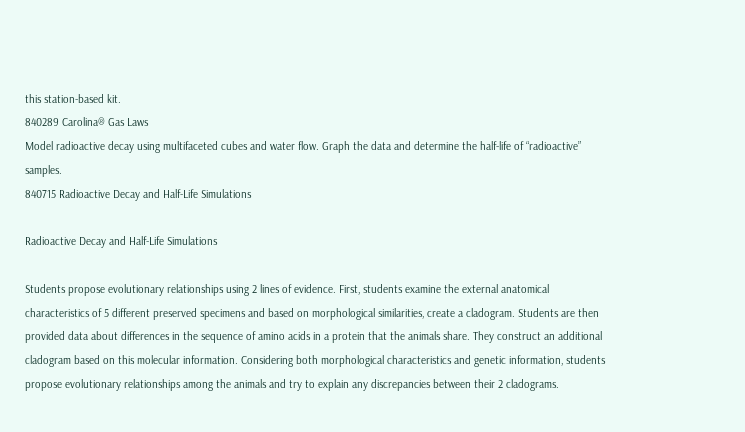this station-based kit.
840289 Carolina® Gas Laws
Model radioactive decay using multifaceted cubes and water flow. Graph the data and determine the half-life of “radioactive” samples.
840715 Radioactive Decay and Half-Life Simulations

Radioactive Decay and Half-Life Simulations

Students propose evolutionary relationships using 2 lines of evidence. First, students examine the external anatomical characteristics of 5 different preserved specimens and based on morphological similarities, create a cladogram. Students are then provided data about differences in the sequence of amino acids in a protein that the animals share. They construct an additional cladogram based on this molecular information. Considering both morphological characteristics and genetic information, students propose evolutionary relationships among the animals and try to explain any discrepancies between their 2 cladograms.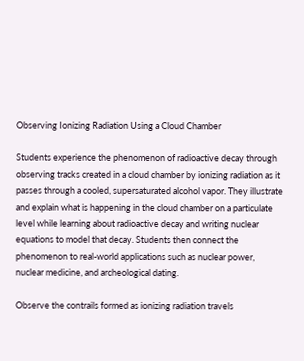Observing Ionizing Radiation Using a Cloud Chamber

Students experience the phenomenon of radioactive decay through observing tracks created in a cloud chamber by ionizing radiation as it passes through a cooled, supersaturated alcohol vapor. They illustrate and explain what is happening in the cloud chamber on a particulate level while learning about radioactive decay and writing nuclear equations to model that decay. Students then connect the phenomenon to real-world applications such as nuclear power, nuclear medicine, and archeological dating.

Observe the contrails formed as ionizing radiation travels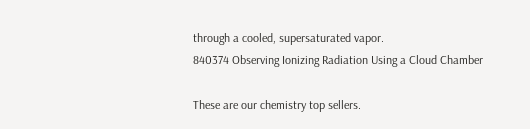through a cooled, supersaturated vapor.
840374 Observing Ionizing Radiation Using a Cloud Chamber

These are our chemistry top sellers.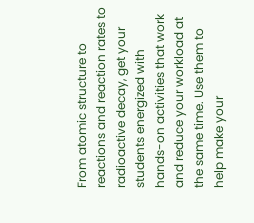From atomic structure to reactions and reaction rates to radioactive decay, get your students energized with hands-on activities that work and reduce your workload at the same time. Use them to help make your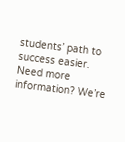students’ path to success easier. Need more information? We’re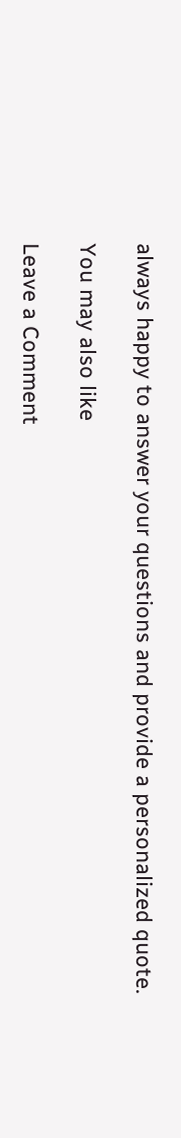always happy to answer your questions and provide a personalized quote.

You may also like

Leave a Comment